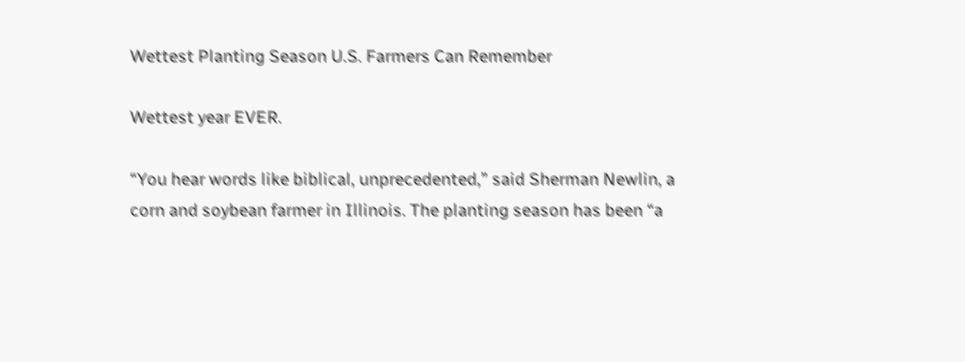Wettest Planting Season U.S. Farmers Can Remember

Wettest year EVER.

“You hear words like biblical, unprecedented,” said Sherman Newlin, a corn and soybean farmer in Illinois. The planting season has been “a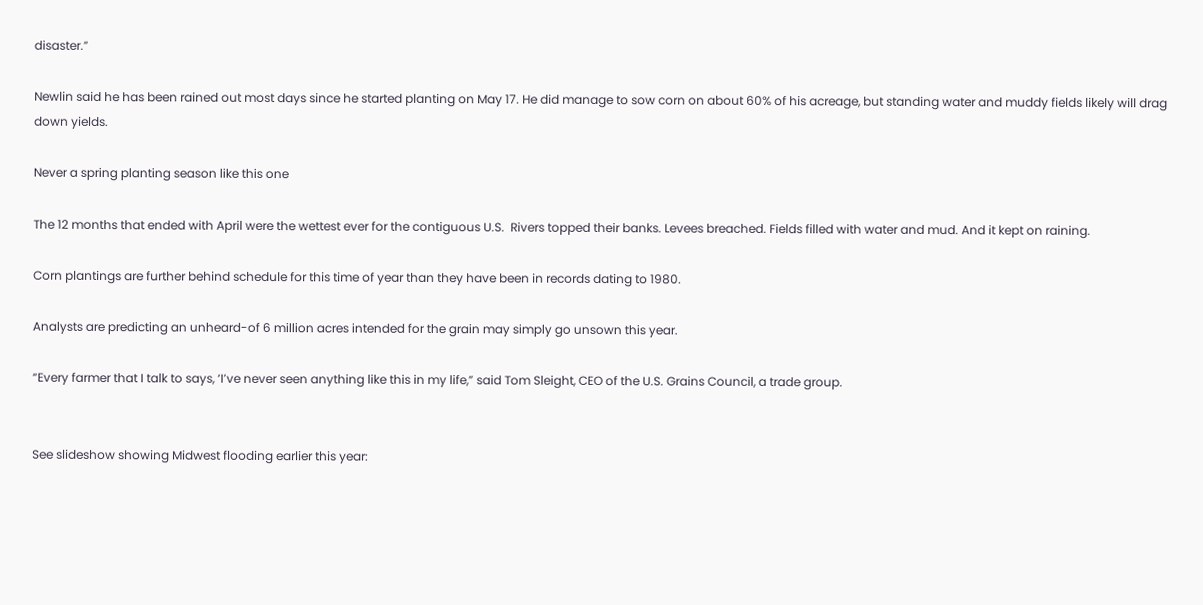disaster.”

Newlin said he has been rained out most days since he started planting on May 17. He did manage to sow corn on about 60% of his acreage, but standing water and muddy fields likely will drag down yields.

Never a spring planting season like this one

The 12 months that ended with April were the wettest ever for the contiguous U.S.  Rivers topped their banks. Levees breached. Fields filled with water and mud. And it kept on raining.

Corn plantings are further behind schedule for this time of year than they have been in records dating to 1980.

Analysts are predicting an unheard-of 6 million acres intended for the grain may simply go unsown this year.

“Every farmer that I talk to says, ‘I’ve never seen anything like this in my life,” said Tom Sleight, CEO of the U.S. Grains Council, a trade group.


See slideshow showing Midwest flooding earlier this year: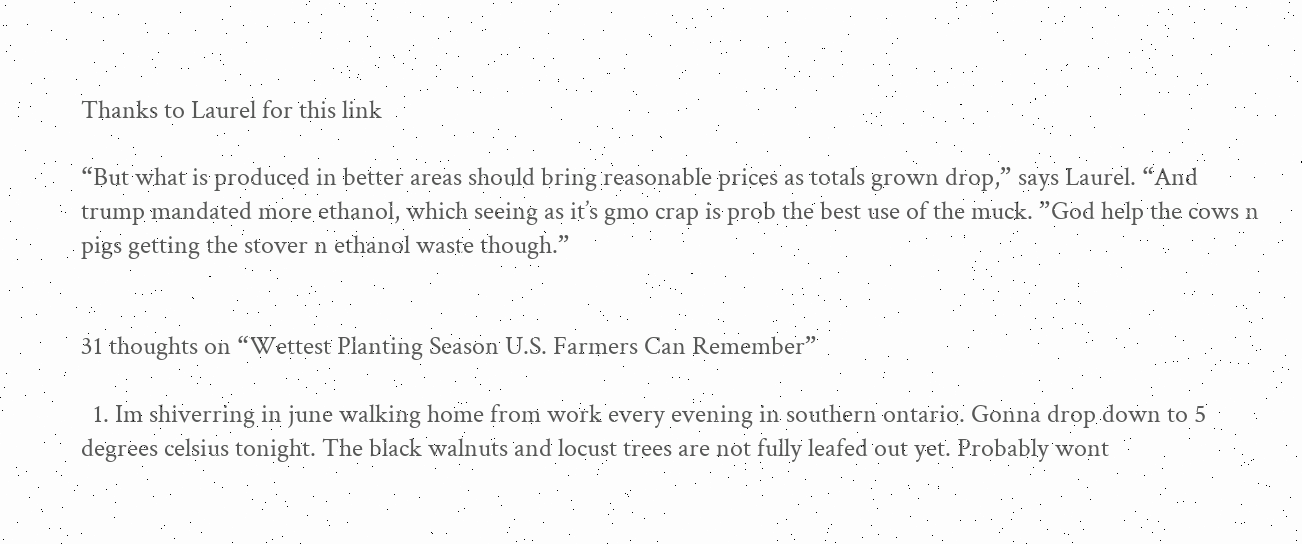Thanks to Laurel for this link

“But what is produced in better areas should bring reasonable prices as totals grown drop,” says Laurel. “And trump mandated more ethanol, which seeing as it’s gmo crap is prob the best use of the muck. ”God help the cows n pigs getting the stover n ethanol waste though.”


31 thoughts on “Wettest Planting Season U.S. Farmers Can Remember”

  1. Im shiverring in june walking home from work every evening in southern ontario. Gonna drop down to 5 degrees celsius tonight. The black walnuts and locust trees are not fully leafed out yet. Probably wont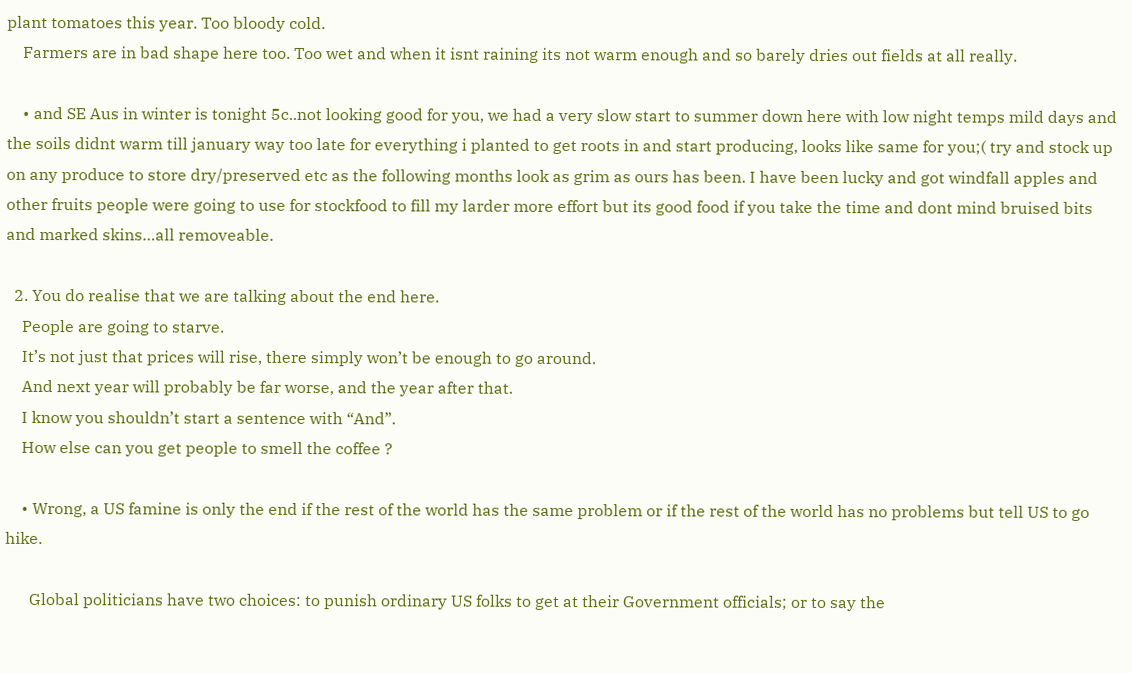plant tomatoes this year. Too bloody cold.
    Farmers are in bad shape here too. Too wet and when it isnt raining its not warm enough and so barely dries out fields at all really.

    • and SE Aus in winter is tonight 5c..not looking good for you, we had a very slow start to summer down here with low night temps mild days and the soils didnt warm till january way too late for everything i planted to get roots in and start producing, looks like same for you;( try and stock up on any produce to store dry/preserved etc as the following months look as grim as ours has been. I have been lucky and got windfall apples and other fruits people were going to use for stockfood to fill my larder more effort but its good food if you take the time and dont mind bruised bits and marked skins…all removeable.

  2. You do realise that we are talking about the end here.
    People are going to starve.
    It’s not just that prices will rise, there simply won’t be enough to go around.
    And next year will probably be far worse, and the year after that.
    I know you shouldn’t start a sentence with “And”.
    How else can you get people to smell the coffee ?

    • Wrong, a US famine is only the end if the rest of the world has the same problem or if the rest of the world has no problems but tell US to go hike.

      Global politicians have two choices: to punish ordinary US folks to get at their Government officials; or to say the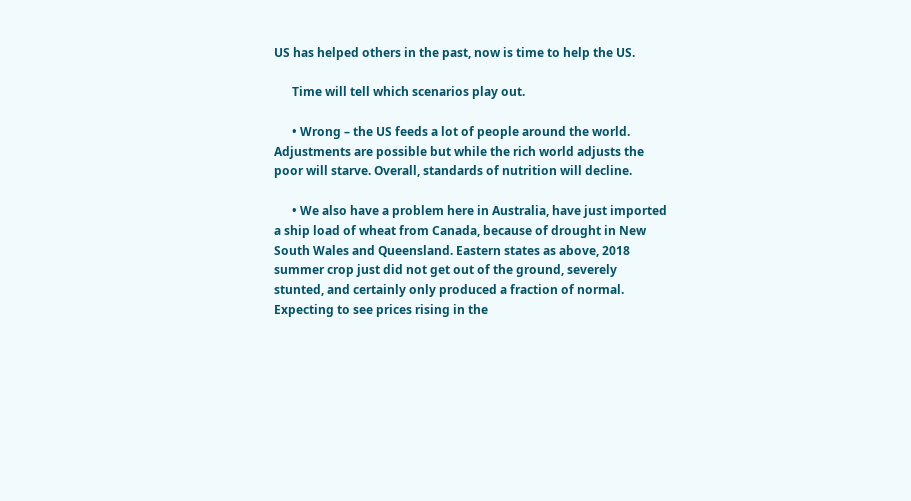US has helped others in the past, now is time to help the US.

      Time will tell which scenarios play out.

      • Wrong – the US feeds a lot of people around the world. Adjustments are possible but while the rich world adjusts the poor will starve. Overall, standards of nutrition will decline.

      • We also have a problem here in Australia, have just imported a ship load of wheat from Canada, because of drought in New South Wales and Queensland. Eastern states as above, 2018 summer crop just did not get out of the ground, severely stunted, and certainly only produced a fraction of normal. Expecting to see prices rising in the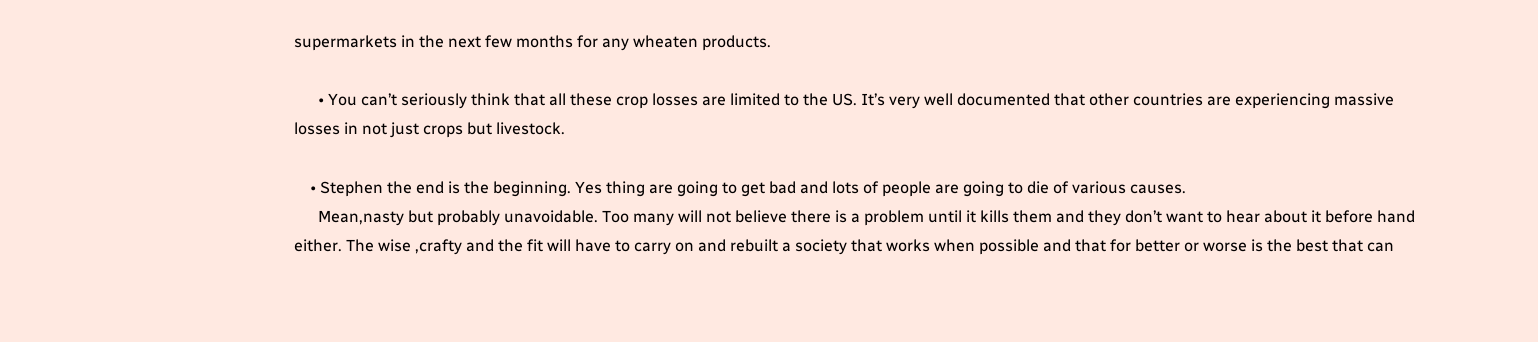supermarkets in the next few months for any wheaten products.

      • You can’t seriously think that all these crop losses are limited to the US. It’s very well documented that other countries are experiencing massive losses in not just crops but livestock.

    • Stephen the end is the beginning. Yes thing are going to get bad and lots of people are going to die of various causes.
      Mean,nasty but probably unavoidable. Too many will not believe there is a problem until it kills them and they don’t want to hear about it before hand either. The wise ,crafty and the fit will have to carry on and rebuilt a society that works when possible and that for better or worse is the best that can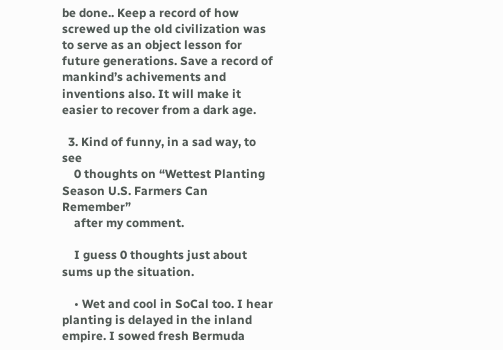be done.. Keep a record of how screwed up the old civilization was to serve as an object lesson for future generations. Save a record of mankind’s achivements and inventions also. It will make it easier to recover from a dark age.

  3. Kind of funny, in a sad way, to see
    0 thoughts on “Wettest Planting Season U.S. Farmers Can Remember”
    after my comment.

    I guess 0 thoughts just about sums up the situation.

    • Wet and cool in SoCal too. I hear planting is delayed in the inland empire. I sowed fresh Bermuda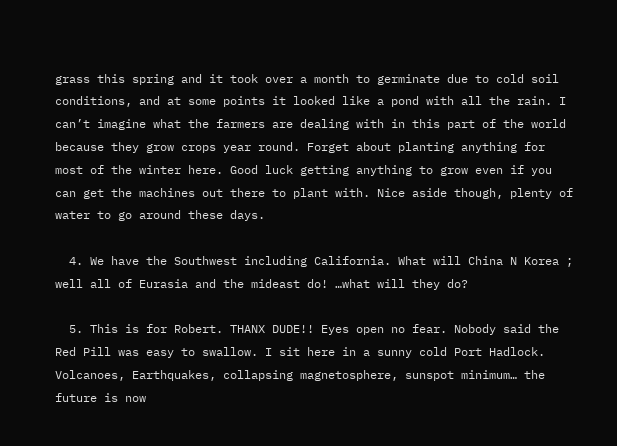grass this spring and it took over a month to germinate due to cold soil conditions, and at some points it looked like a pond with all the rain. I can’t imagine what the farmers are dealing with in this part of the world because they grow crops year round. Forget about planting anything for most of the winter here. Good luck getting anything to grow even if you can get the machines out there to plant with. Nice aside though, plenty of water to go around these days.

  4. We have the Southwest including California. What will China N Korea ; well all of Eurasia and the mideast do! …what will they do?

  5. This is for Robert. THANX DUDE!! Eyes open no fear. Nobody said the Red Pill was easy to swallow. I sit here in a sunny cold Port Hadlock. Volcanoes, Earthquakes, collapsing magnetosphere, sunspot minimum… the future is now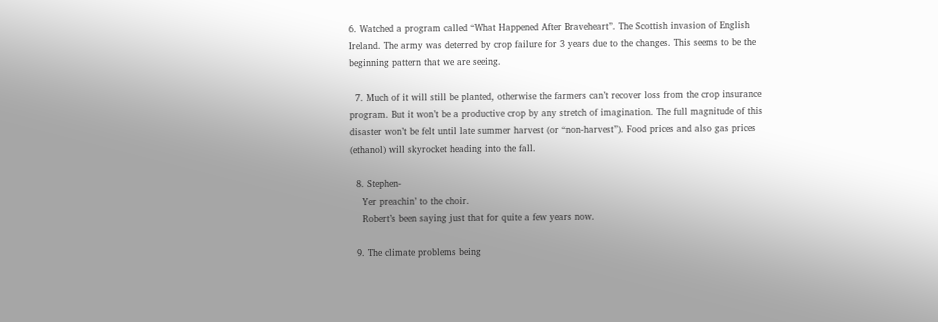6. Watched a program called “What Happened After Braveheart”. The Scottish invasion of English Ireland. The army was deterred by crop failure for 3 years due to the changes. This seems to be the beginning pattern that we are seeing.

  7. Much of it will still be planted, otherwise the farmers can’t recover loss from the crop insurance program. But it won’t be a productive crop by any stretch of imagination. The full magnitude of this disaster won’t be felt until late summer harvest (or “non-harvest”). Food prices and also gas prices (ethanol) will skyrocket heading into the fall.

  8. Stephen-
    Yer preachin’ to the choir.
    Robert’s been saying just that for quite a few years now.

  9. The climate problems being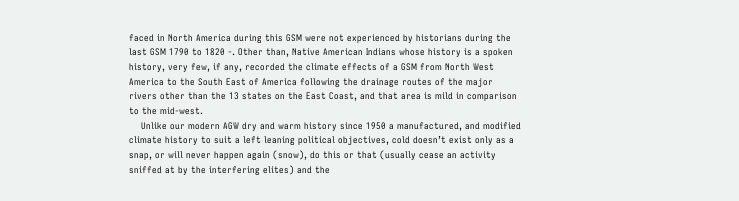faced in North America during this GSM were not experienced by historians during the last GSM 1790 to 1820 -. Other than, Native American Indians whose history is a spoken history, very few, if any, recorded the climate effects of a GSM from North West America to the South East of America following the drainage routes of the major rivers other than the 13 states on the East Coast, and that area is mild in comparison to the mid-west.
    Unlike our modern AGW dry and warm history since 1950 a manufactured, and modified climate history to suit a left leaning political objectives, cold doesn’t exist only as a snap, or will never happen again (snow), do this or that (usually cease an activity sniffed at by the interfering elites) and the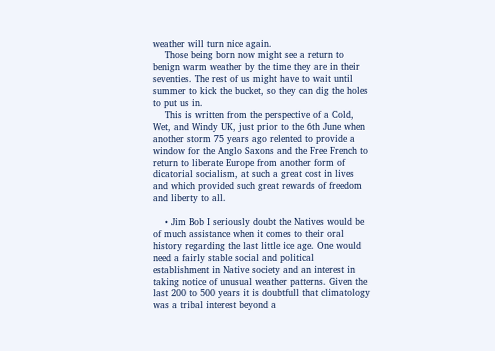weather will turn nice again.
    Those being born now might see a return to benign warm weather by the time they are in their seventies. The rest of us might have to wait until summer to kick the bucket, so they can dig the holes to put us in.
    This is written from the perspective of a Cold, Wet, and Windy UK, just prior to the 6th June when another storm 75 years ago relented to provide a window for the Anglo Saxons and the Free French to return to liberate Europe from another form of dicatorial socialism, at such a great cost in lives and which provided such great rewards of freedom and liberty to all.

    • Jim Bob I seriously doubt the Natives would be of much assistance when it comes to their oral history regarding the last little ice age. One would need a fairly stable social and political establishment in Native society and an interest in taking notice of unusual weather patterns. Given the last 200 to 500 years it is doubtfull that climatology was a tribal interest beyond a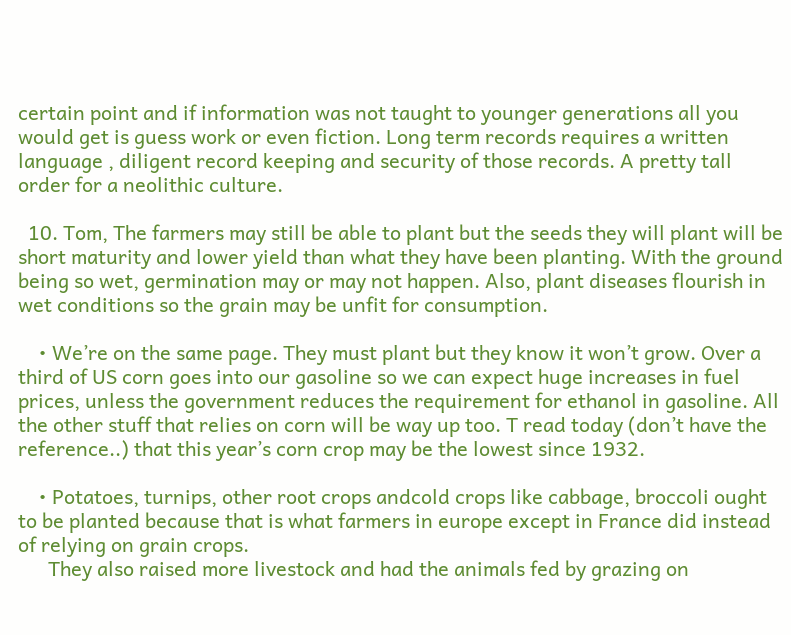certain point and if information was not taught to younger generations all you would get is guess work or even fiction. Long term records requires a written language , diligent record keeping and security of those records. A pretty tall order for a neolithic culture.

  10. Tom, The farmers may still be able to plant but the seeds they will plant will be short maturity and lower yield than what they have been planting. With the ground being so wet, germination may or may not happen. Also, plant diseases flourish in wet conditions so the grain may be unfit for consumption.

    • We’re on the same page. They must plant but they know it won’t grow. Over a third of US corn goes into our gasoline so we can expect huge increases in fuel prices, unless the government reduces the requirement for ethanol in gasoline. All the other stuff that relies on corn will be way up too. T read today (don’t have the reference..) that this year’s corn crop may be the lowest since 1932.

    • Potatoes, turnips, other root crops andcold crops like cabbage, broccoli ought to be planted because that is what farmers in europe except in France did instead of relying on grain crops.
      They also raised more livestock and had the animals fed by grazing on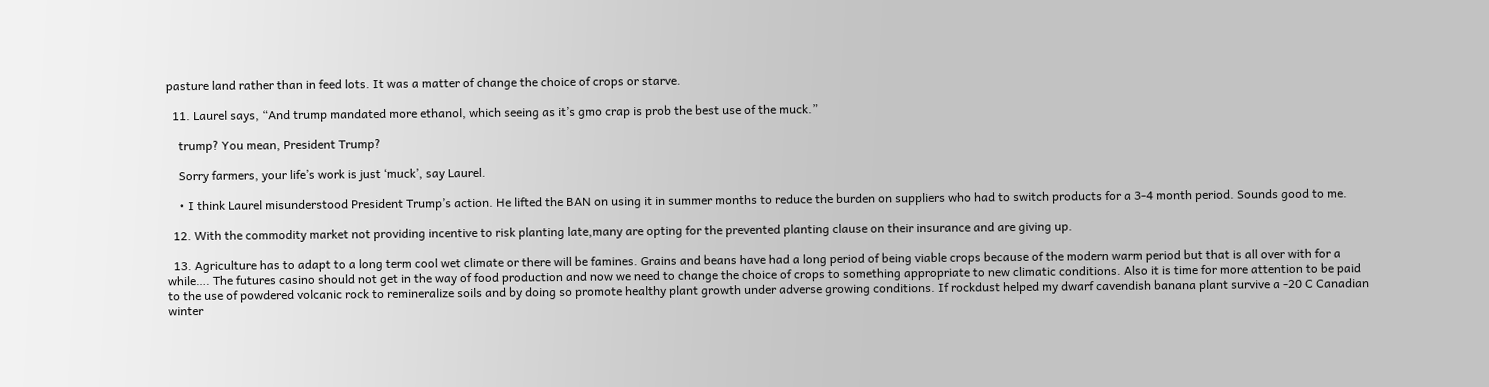pasture land rather than in feed lots. It was a matter of change the choice of crops or starve.

  11. Laurel says, “And trump mandated more ethanol, which seeing as it’s gmo crap is prob the best use of the muck.”

    trump? You mean, President Trump?

    Sorry farmers, your life’s work is just ‘muck’, say Laurel.

    • I think Laurel misunderstood President Trump’s action. He lifted the BAN on using it in summer months to reduce the burden on suppliers who had to switch products for a 3-4 month period. Sounds good to me.

  12. With the commodity market not providing incentive to risk planting late,many are opting for the prevented planting clause on their insurance and are giving up.

  13. Agriculture has to adapt to a long term cool wet climate or there will be famines. Grains and beans have had a long period of being viable crops because of the modern warm period but that is all over with for a while…. The futures casino should not get in the way of food production and now we need to change the choice of crops to something appropriate to new climatic conditions. Also it is time for more attention to be paid to the use of powdered volcanic rock to remineralize soils and by doing so promote healthy plant growth under adverse growing conditions. If rockdust helped my dwarf cavendish banana plant survive a -20 C Canadian winter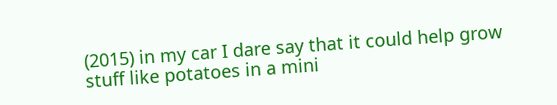(2015) in my car I dare say that it could help grow stuff like potatoes in a mini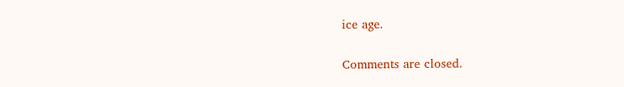ice age.

Comments are closed.